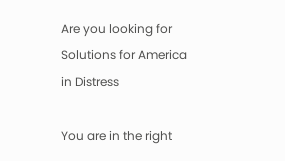Are you looking for Solutions for America in Distress

You are in the right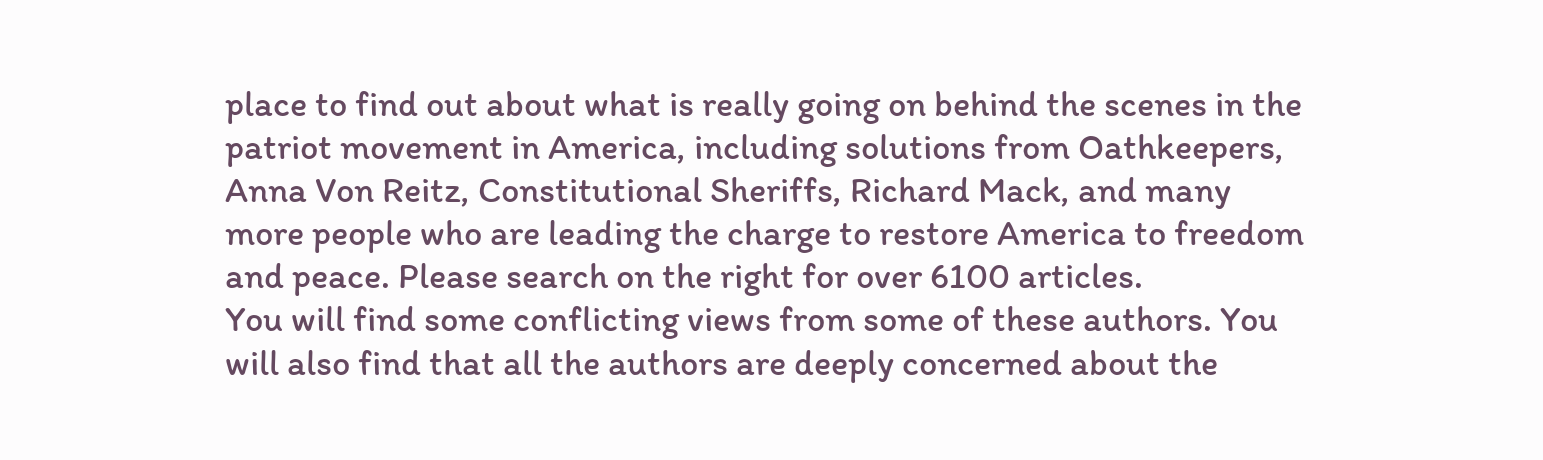place to find out about what is really going on behind the scenes in the patriot movement in America, including solutions from Oathkeepers, Anna Von Reitz, Constitutional Sheriffs, Richard Mack, and many more people who are leading the charge to restore America to freedom and peace. Please search on the right for over 6100 articles.
You will find some conflicting views from some of these authors. You will also find that all the authors are deeply concerned about the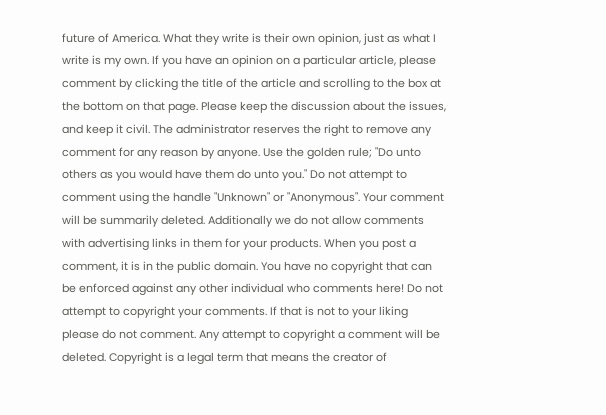future of America. What they write is their own opinion, just as what I write is my own. If you have an opinion on a particular article, please comment by clicking the title of the article and scrolling to the box at the bottom on that page. Please keep the discussion about the issues, and keep it civil. The administrator reserves the right to remove any comment for any reason by anyone. Use the golden rule; "Do unto others as you would have them do unto you." Do not attempt to comment using the handle "Unknown" or "Anonymous". Your comment will be summarily deleted. Additionally we do not allow comments with advertising links in them for your products. When you post a comment, it is in the public domain. You have no copyright that can be enforced against any other individual who comments here! Do not attempt to copyright your comments. If that is not to your liking please do not comment. Any attempt to copyright a comment will be deleted. Copyright is a legal term that means the creator of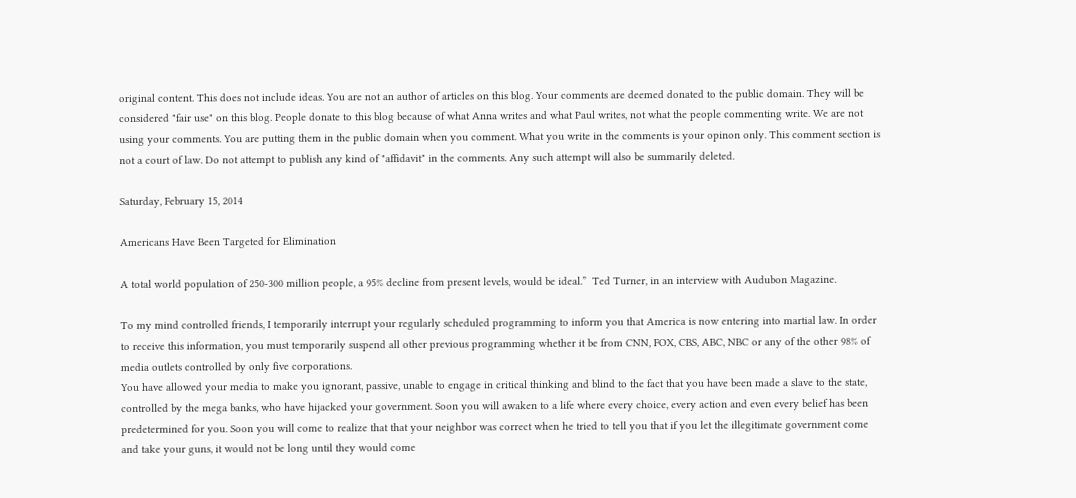original content. This does not include ideas. You are not an author of articles on this blog. Your comments are deemed donated to the public domain. They will be considered "fair use" on this blog. People donate to this blog because of what Anna writes and what Paul writes, not what the people commenting write. We are not using your comments. You are putting them in the public domain when you comment. What you write in the comments is your opinon only. This comment section is not a court of law. Do not attempt to publish any kind of "affidavit" in the comments. Any such attempt will also be summarily deleted.

Saturday, February 15, 2014

Americans Have Been Targeted for Elimination

A total world population of 250-300 million people, a 95% decline from present levels, would be ideal.”  Ted Turner, in an interview with Audubon Magazine.

To my mind controlled friends, I temporarily interrupt your regularly scheduled programming to inform you that America is now entering into martial law. In order to receive this information, you must temporarily suspend all other previous programming whether it be from CNN, FOX, CBS, ABC, NBC or any of the other 98% of media outlets controlled by only five corporations.
You have allowed your media to make you ignorant, passive, unable to engage in critical thinking and blind to the fact that you have been made a slave to the state, controlled by the mega banks, who have hijacked your government. Soon you will awaken to a life where every choice, every action and even every belief has been predetermined for you. Soon you will come to realize that that your neighbor was correct when he tried to tell you that if you let the illegitimate government come and take your guns, it would not be long until they would come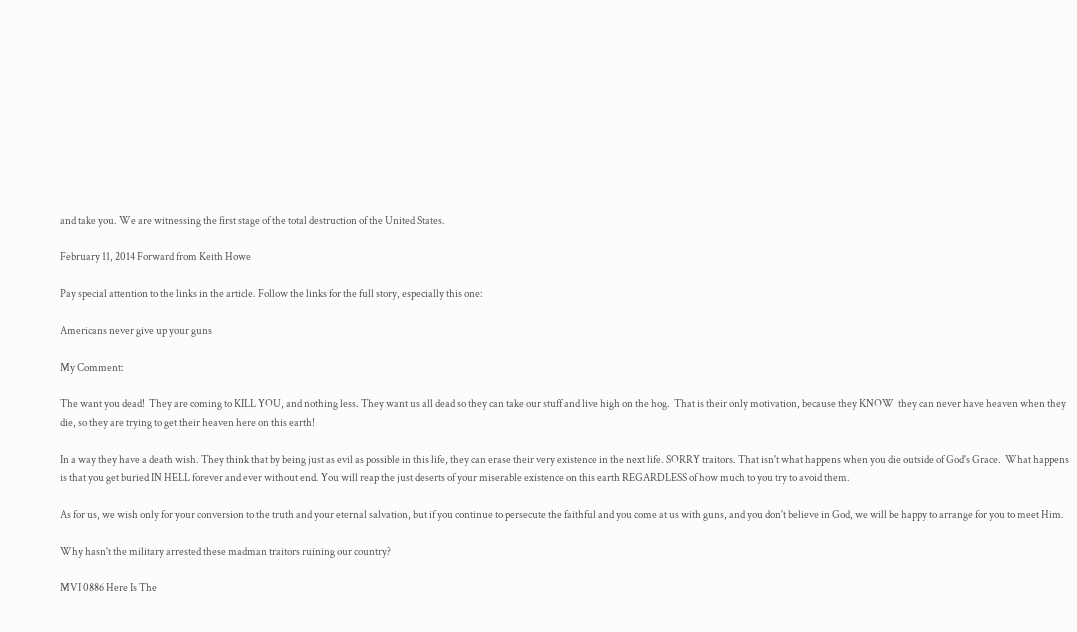and take you. We are witnessing the first stage of the total destruction of the United States.

February 11, 2014 Forward from Keith Howe

Pay special attention to the links in the article. Follow the links for the full story, especially this one:

Americans never give up your guns

My Comment:

The want you dead!  They are coming to KILL YOU, and nothing less. They want us all dead so they can take our stuff and live high on the hog.  That is their only motivation, because they KNOW  they can never have heaven when they die, so they are trying to get their heaven here on this earth!

In a way they have a death wish. They think that by being just as evil as possible in this life, they can erase their very existence in the next life. SORRY traitors. That isn't what happens when you die outside of God's Grace.  What happens is that you get buried IN HELL forever and ever without end. You will reap the just deserts of your miserable existence on this earth REGARDLESS of how much to you try to avoid them.

As for us, we wish only for your conversion to the truth and your eternal salvation, but if you continue to persecute the faithful and you come at us with guns, and you don't believe in God, we will be happy to arrange for you to meet Him.

Why hasn't the military arrested these madman traitors ruining our country?

MVI 0886 Here Is The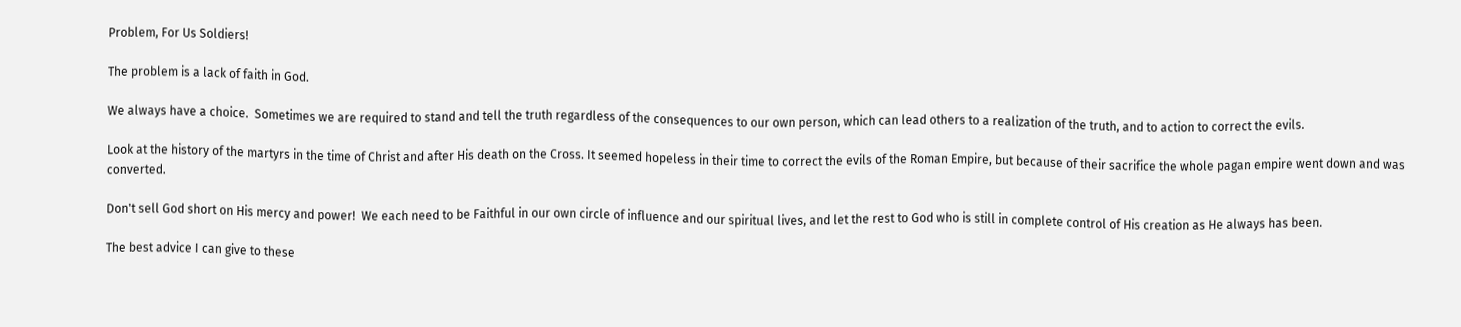Problem, For Us Soldiers!

The problem is a lack of faith in God.

We always have a choice.  Sometimes we are required to stand and tell the truth regardless of the consequences to our own person, which can lead others to a realization of the truth, and to action to correct the evils.

Look at the history of the martyrs in the time of Christ and after His death on the Cross. It seemed hopeless in their time to correct the evils of the Roman Empire, but because of their sacrifice the whole pagan empire went down and was converted.

Don't sell God short on His mercy and power!  We each need to be Faithful in our own circle of influence and our spiritual lives, and let the rest to God who is still in complete control of His creation as He always has been.

The best advice I can give to these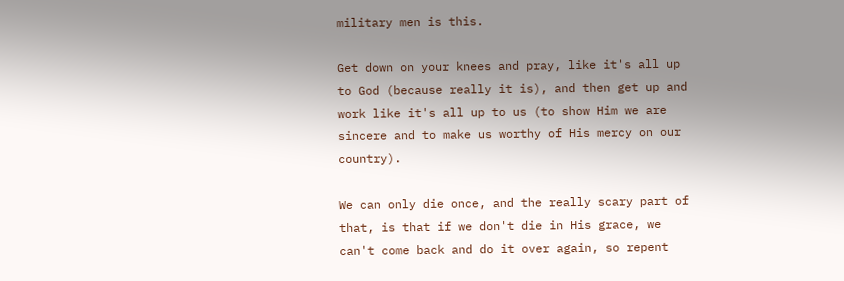military men is this.

Get down on your knees and pray, like it's all up to God (because really it is), and then get up and work like it's all up to us (to show Him we are sincere and to make us worthy of His mercy on our country).

We can only die once, and the really scary part of that, is that if we don't die in His grace, we can't come back and do it over again, so repent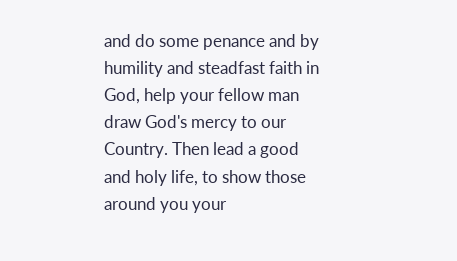and do some penance and by humility and steadfast faith in God, help your fellow man draw God's mercy to our Country. Then lead a good and holy life, to show those around you your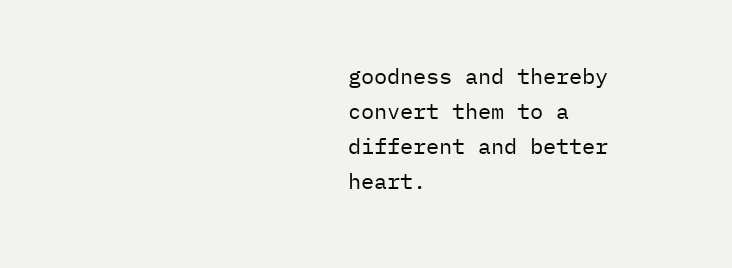goodness and thereby convert them to a different and better heart.